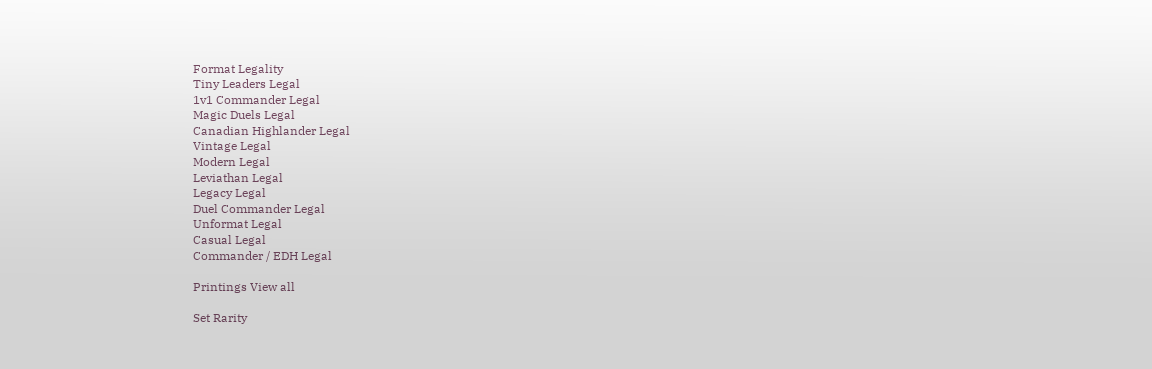Format Legality
Tiny Leaders Legal
1v1 Commander Legal
Magic Duels Legal
Canadian Highlander Legal
Vintage Legal
Modern Legal
Leviathan Legal
Legacy Legal
Duel Commander Legal
Unformat Legal
Casual Legal
Commander / EDH Legal

Printings View all

Set Rarity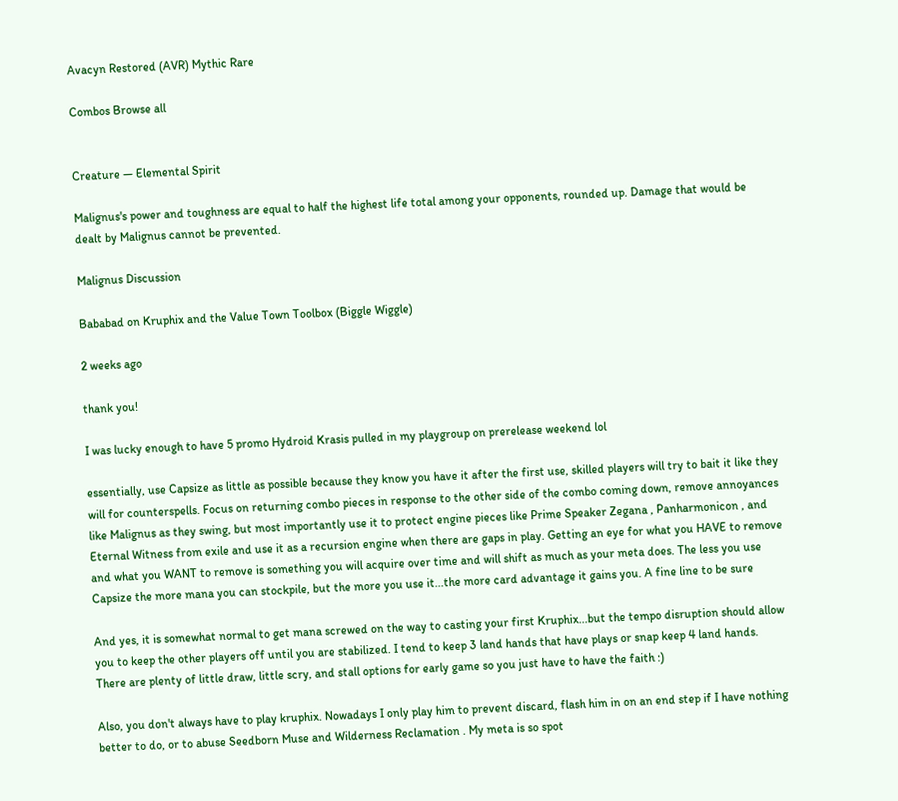Avacyn Restored (AVR) Mythic Rare

Combos Browse all


Creature — Elemental Spirit

Malignus's power and toughness are equal to half the highest life total among your opponents, rounded up. Damage that would be dealt by Malignus cannot be prevented.

Malignus Discussion

Bababad on Kruphix and the Value Town Toolbox (Biggle Wiggle)

2 weeks ago

thank you!

I was lucky enough to have 5 promo Hydroid Krasis pulled in my playgroup on prerelease weekend lol

essentially, use Capsize as little as possible because they know you have it after the first use, skilled players will try to bait it like they will for counterspells. Focus on returning combo pieces in response to the other side of the combo coming down, remove annoyances like Malignus as they swing, but most importantly use it to protect engine pieces like Prime Speaker Zegana , Panharmonicon , and Eternal Witness from exile and use it as a recursion engine when there are gaps in play. Getting an eye for what you HAVE to remove and what you WANT to remove is something you will acquire over time and will shift as much as your meta does. The less you use Capsize the more mana you can stockpile, but the more you use it...the more card advantage it gains you. A fine line to be sure

And yes, it is somewhat normal to get mana screwed on the way to casting your first Kruphix...but the tempo disruption should allow you to keep the other players off until you are stabilized. I tend to keep 3 land hands that have plays or snap keep 4 land hands. There are plenty of little draw, little scry, and stall options for early game so you just have to have the faith :)

Also, you don't always have to play kruphix. Nowadays I only play him to prevent discard, flash him in on an end step if I have nothing better to do, or to abuse Seedborn Muse and Wilderness Reclamation . My meta is so spot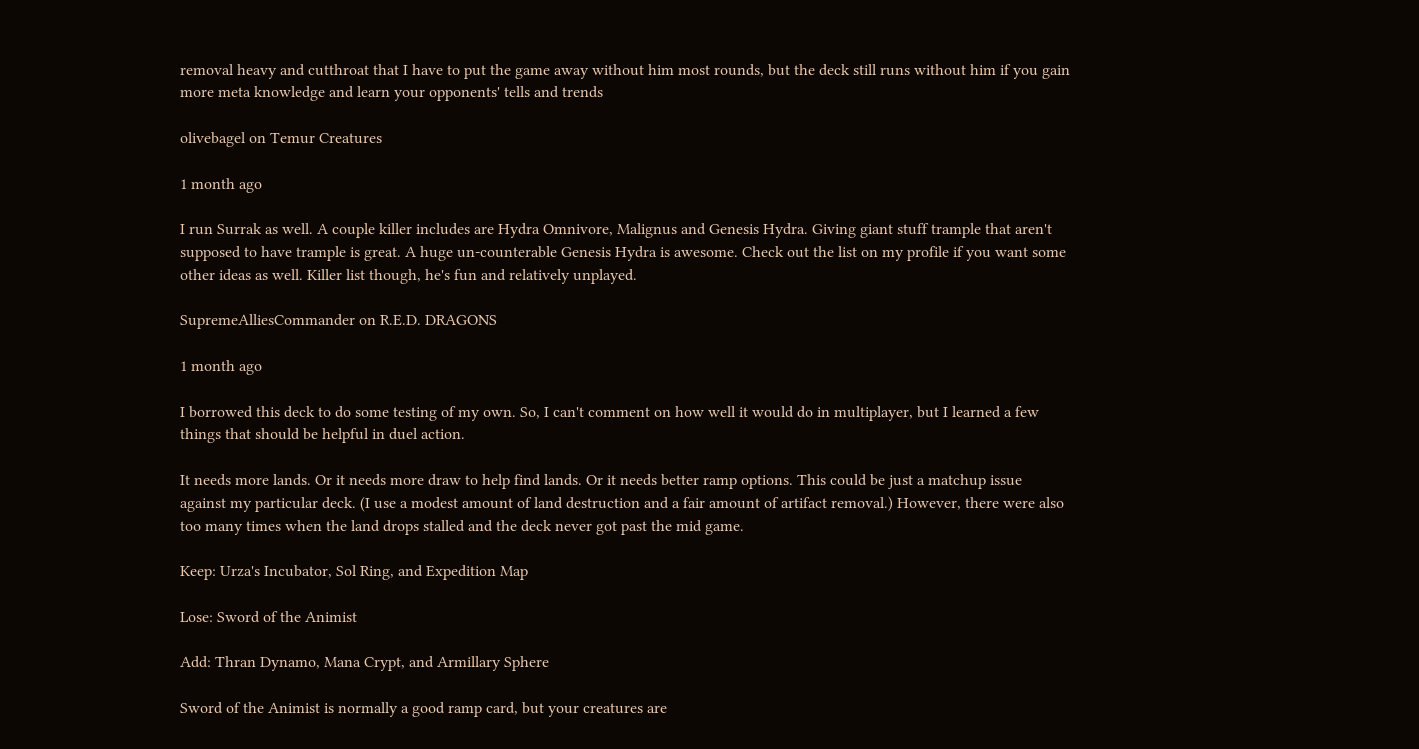removal heavy and cutthroat that I have to put the game away without him most rounds, but the deck still runs without him if you gain more meta knowledge and learn your opponents' tells and trends

olivebagel on Temur Creatures

1 month ago

I run Surrak as well. A couple killer includes are Hydra Omnivore, Malignus and Genesis Hydra. Giving giant stuff trample that aren't supposed to have trample is great. A huge un-counterable Genesis Hydra is awesome. Check out the list on my profile if you want some other ideas as well. Killer list though, he's fun and relatively unplayed.

SupremeAlliesCommander on R.E.D. DRAGONS

1 month ago

I borrowed this deck to do some testing of my own. So, I can't comment on how well it would do in multiplayer, but I learned a few things that should be helpful in duel action.

It needs more lands. Or it needs more draw to help find lands. Or it needs better ramp options. This could be just a matchup issue against my particular deck. (I use a modest amount of land destruction and a fair amount of artifact removal.) However, there were also too many times when the land drops stalled and the deck never got past the mid game.

Keep: Urza's Incubator, Sol Ring, and Expedition Map

Lose: Sword of the Animist

Add: Thran Dynamo, Mana Crypt, and Armillary Sphere

Sword of the Animist is normally a good ramp card, but your creatures are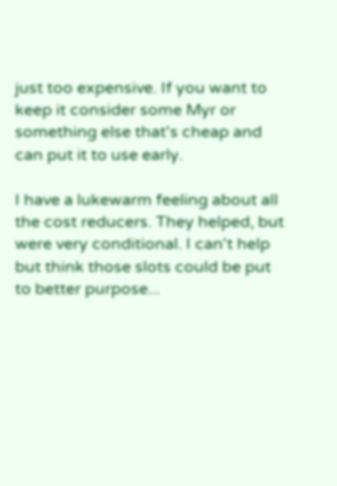just too expensive. If you want to keep it consider some Myr or something else that's cheap and can put it to use early.

I have a lukewarm feeling about all the cost reducers. They helped, but were very conditional. I can't help but think those slots could be put to better purpose...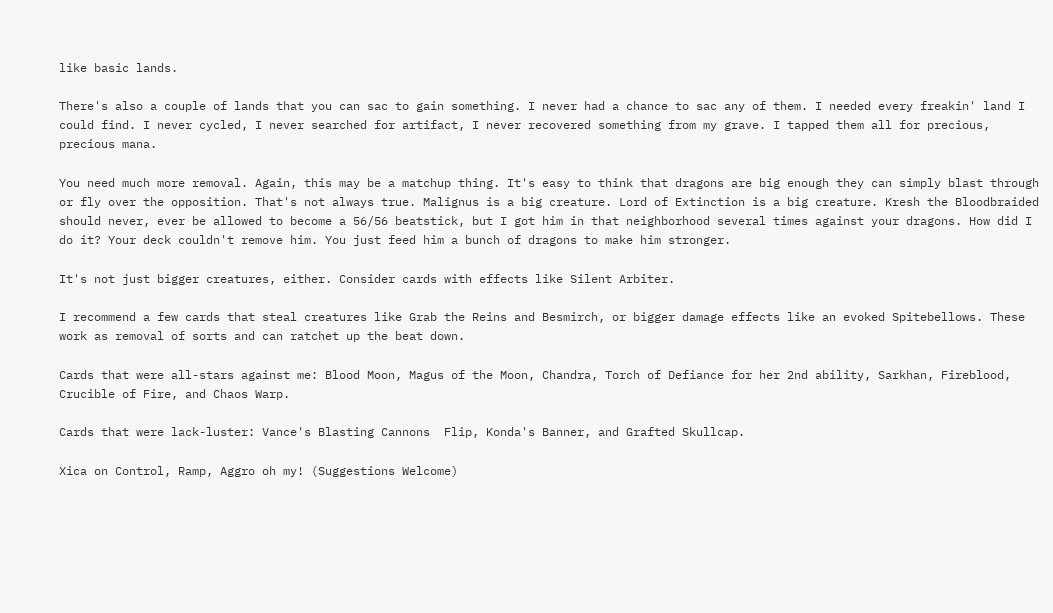like basic lands.

There's also a couple of lands that you can sac to gain something. I never had a chance to sac any of them. I needed every freakin' land I could find. I never cycled, I never searched for artifact, I never recovered something from my grave. I tapped them all for precious, precious mana.

You need much more removal. Again, this may be a matchup thing. It's easy to think that dragons are big enough they can simply blast through or fly over the opposition. That's not always true. Malignus is a big creature. Lord of Extinction is a big creature. Kresh the Bloodbraided should never, ever be allowed to become a 56/56 beatstick, but I got him in that neighborhood several times against your dragons. How did I do it? Your deck couldn't remove him. You just feed him a bunch of dragons to make him stronger.

It's not just bigger creatures, either. Consider cards with effects like Silent Arbiter.

I recommend a few cards that steal creatures like Grab the Reins and Besmirch, or bigger damage effects like an evoked Spitebellows. These work as removal of sorts and can ratchet up the beat down.

Cards that were all-stars against me: Blood Moon, Magus of the Moon, Chandra, Torch of Defiance for her 2nd ability, Sarkhan, Fireblood, Crucible of Fire, and Chaos Warp.

Cards that were lack-luster: Vance's Blasting Cannons  Flip, Konda's Banner, and Grafted Skullcap.

Xica on Control, Ramp, Aggro oh my! (Suggestions Welcome)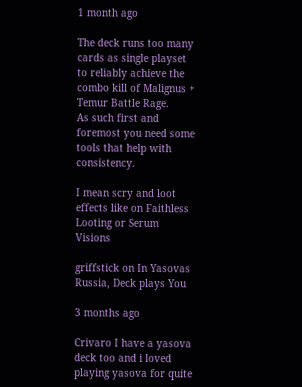1 month ago

The deck runs too many cards as single playset to reliably achieve the combo kill of Malignus + Temur Battle Rage.
As such first and foremost you need some tools that help with consistency.

I mean scry and loot effects like on Faithless Looting or Serum Visions

griffstick on In Yasovas Russia, Deck plays You

3 months ago

Crivaro I have a yasova deck too and i loved playing yasova for quite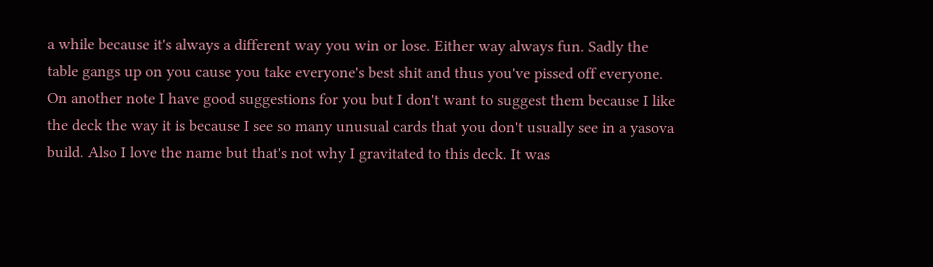a while because it's always a different way you win or lose. Either way always fun. Sadly the table gangs up on you cause you take everyone's best shit and thus you've pissed off everyone. On another note I have good suggestions for you but I don't want to suggest them because I like the deck the way it is because I see so many unusual cards that you don't usually see in a yasova build. Also I love the name but that's not why I gravitated to this deck. It was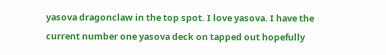yasova dragonclaw in the top spot. I love yasova. I have the current number one yasova deck on tapped out hopefully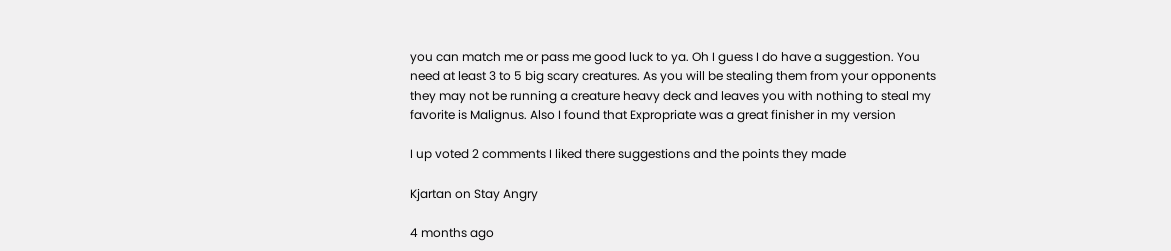you can match me or pass me good luck to ya. Oh I guess I do have a suggestion. You need at least 3 to 5 big scary creatures. As you will be stealing them from your opponents they may not be running a creature heavy deck and leaves you with nothing to steal my favorite is Malignus. Also I found that Expropriate was a great finisher in my version

I up voted 2 comments I liked there suggestions and the points they made

Kjartan on Stay Angry

4 months ago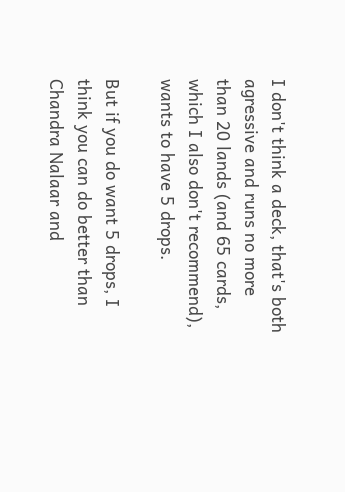I don't think a deck, that's both agressive and runs no more than 20 lands (and 65 cards, which I also don't recommend), wants to have 5 drops.

But if you do want 5 drops, I think you can do better than Chandra Nalaar and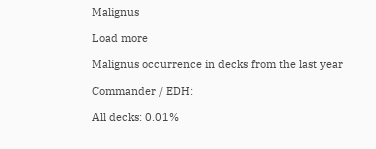Malignus

Load more

Malignus occurrence in decks from the last year

Commander / EDH:

All decks: 0.01%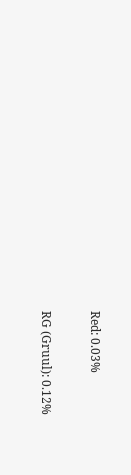Red: 0.03%

RG (Gruul): 0.12%